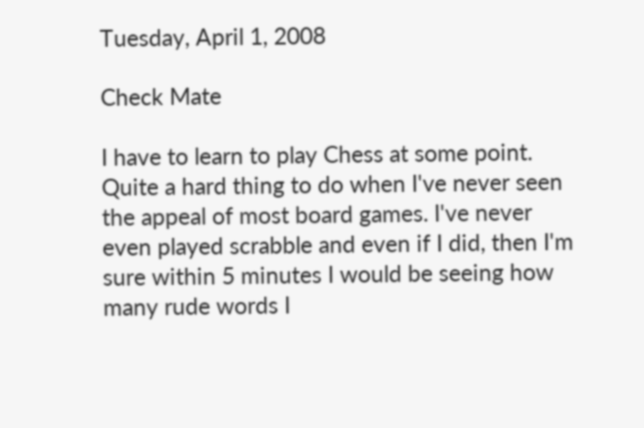Tuesday, April 1, 2008

Check Mate

I have to learn to play Chess at some point. Quite a hard thing to do when I've never seen the appeal of most board games. I've never even played scrabble and even if I did, then I'm sure within 5 minutes I would be seeing how many rude words I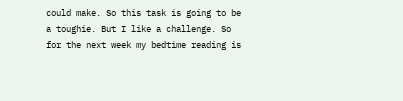could make. So this task is going to be a toughie. But I like a challenge. So for the next week my bedtime reading is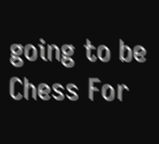going to be Chess For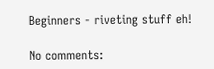Beginners - riveting stuff eh!

No comments: